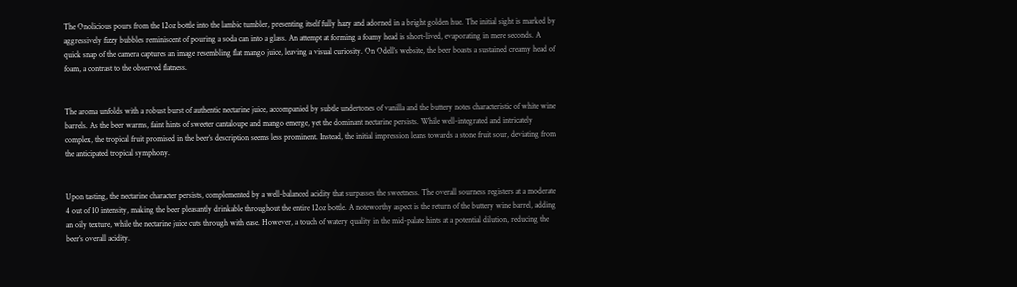The Onolicious pours from the 12oz bottle into the lambic tumbler, presenting itself fully hazy and adorned in a bright golden hue. The initial sight is marked by aggressively fizzy bubbles reminiscent of pouring a soda can into a glass. An attempt at forming a foamy head is short-lived, evaporating in mere seconds. A quick snap of the camera captures an image resembling flat mango juice, leaving a visual curiosity. On Odell’s website, the beer boasts a sustained creamy head of foam, a contrast to the observed flatness.


The aroma unfolds with a robust burst of authentic nectarine juice, accompanied by subtle undertones of vanilla and the buttery notes characteristic of white wine barrels. As the beer warms, faint hints of sweeter cantaloupe and mango emerge, yet the dominant nectarine persists. While well-integrated and intricately complex, the tropical fruit promised in the beer’s description seems less prominent. Instead, the initial impression leans towards a stone fruit sour, deviating from the anticipated tropical symphony.


Upon tasting, the nectarine character persists, complemented by a well-balanced acidity that surpasses the sweetness. The overall sourness registers at a moderate 4 out of 10 intensity, making the beer pleasantly drinkable throughout the entire 12oz bottle. A noteworthy aspect is the return of the buttery wine barrel, adding an oily texture, while the nectarine juice cuts through with ease. However, a touch of watery quality in the mid-palate hints at a potential dilution, reducing the beer’s overall acidity.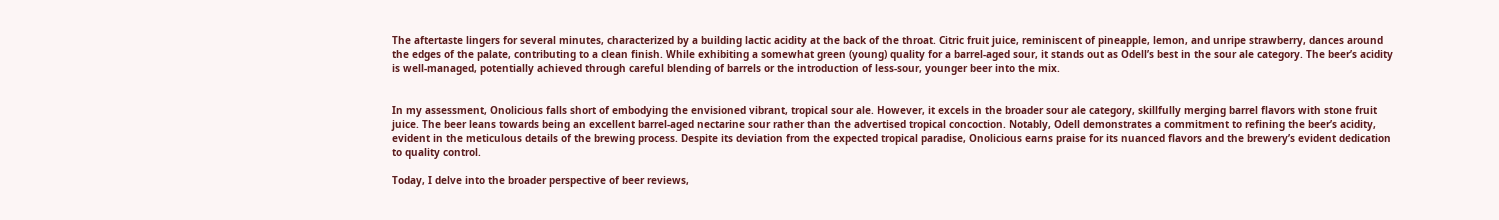The aftertaste lingers for several minutes, characterized by a building lactic acidity at the back of the throat. Citric fruit juice, reminiscent of pineapple, lemon, and unripe strawberry, dances around the edges of the palate, contributing to a clean finish. While exhibiting a somewhat green (young) quality for a barrel-aged sour, it stands out as Odell’s best in the sour ale category. The beer’s acidity is well-managed, potentially achieved through careful blending of barrels or the introduction of less-sour, younger beer into the mix.


In my assessment, Onolicious falls short of embodying the envisioned vibrant, tropical sour ale. However, it excels in the broader sour ale category, skillfully merging barrel flavors with stone fruit juice. The beer leans towards being an excellent barrel-aged nectarine sour rather than the advertised tropical concoction. Notably, Odell demonstrates a commitment to refining the beer’s acidity, evident in the meticulous details of the brewing process. Despite its deviation from the expected tropical paradise, Onolicious earns praise for its nuanced flavors and the brewery’s evident dedication to quality control.

Today, I delve into the broader perspective of beer reviews,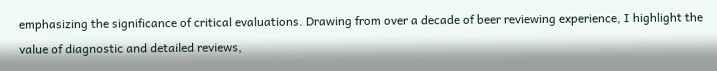emphasizing the significance of critical evaluations. Drawing from over a decade of beer reviewing experience, I highlight the value of diagnostic and detailed reviews,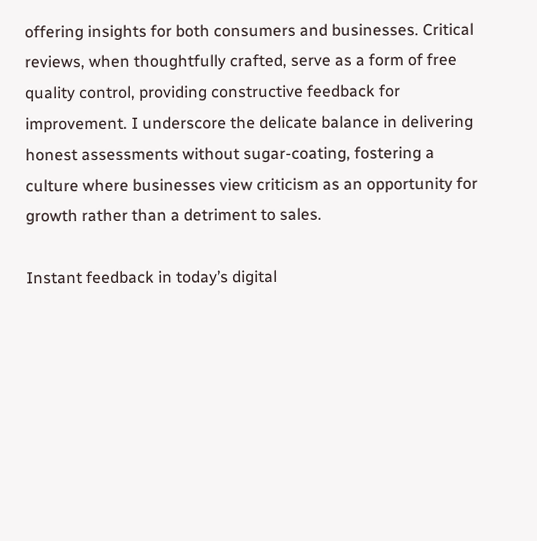offering insights for both consumers and businesses. Critical reviews, when thoughtfully crafted, serve as a form of free quality control, providing constructive feedback for improvement. I underscore the delicate balance in delivering honest assessments without sugar-coating, fostering a culture where businesses view criticism as an opportunity for growth rather than a detriment to sales.

Instant feedback in today’s digital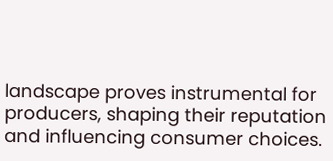landscape proves instrumental for producers, shaping their reputation and influencing consumer choices.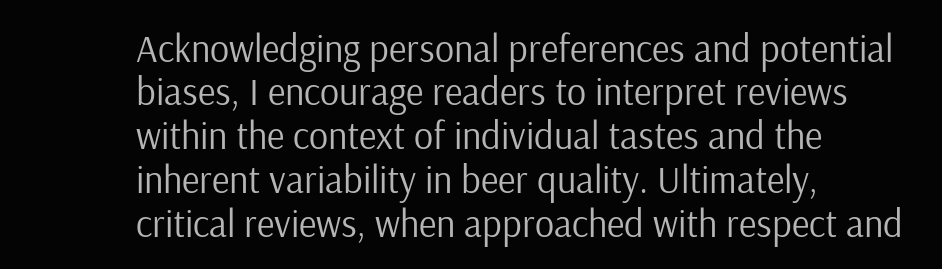Acknowledging personal preferences and potential biases, I encourage readers to interpret reviews within the context of individual tastes and the inherent variability in beer quality. Ultimately, critical reviews, when approached with respect and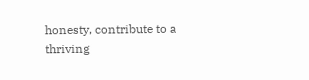honesty, contribute to a thriving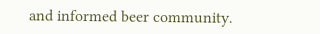and informed beer community.